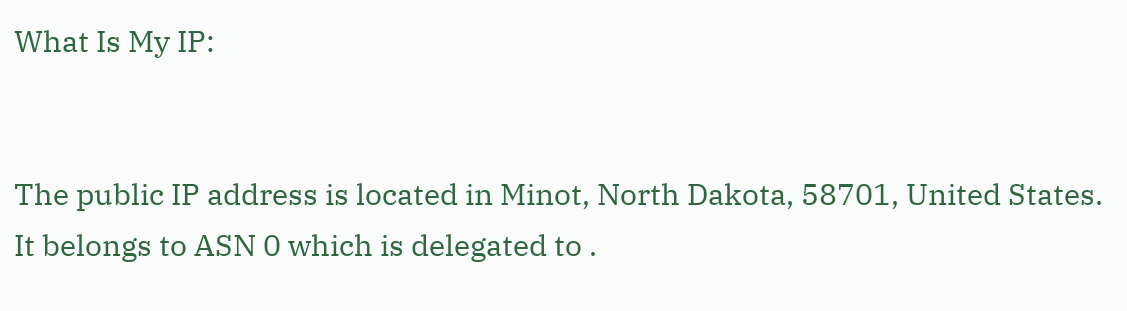What Is My IP:


The public IP address is located in Minot, North Dakota, 58701, United States. It belongs to ASN 0 which is delegated to .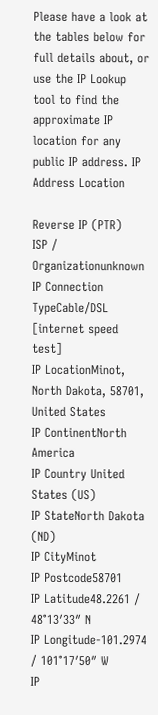Please have a look at the tables below for full details about, or use the IP Lookup tool to find the approximate IP location for any public IP address. IP Address Location

Reverse IP (PTR)
ISP / Organizationunknown
IP Connection TypeCable/DSL [internet speed test]
IP LocationMinot, North Dakota, 58701, United States
IP ContinentNorth America
IP Country United States (US)
IP StateNorth Dakota (ND)
IP CityMinot
IP Postcode58701
IP Latitude48.2261 / 48°13′33″ N
IP Longitude-101.2974 / 101°17′50″ W
IP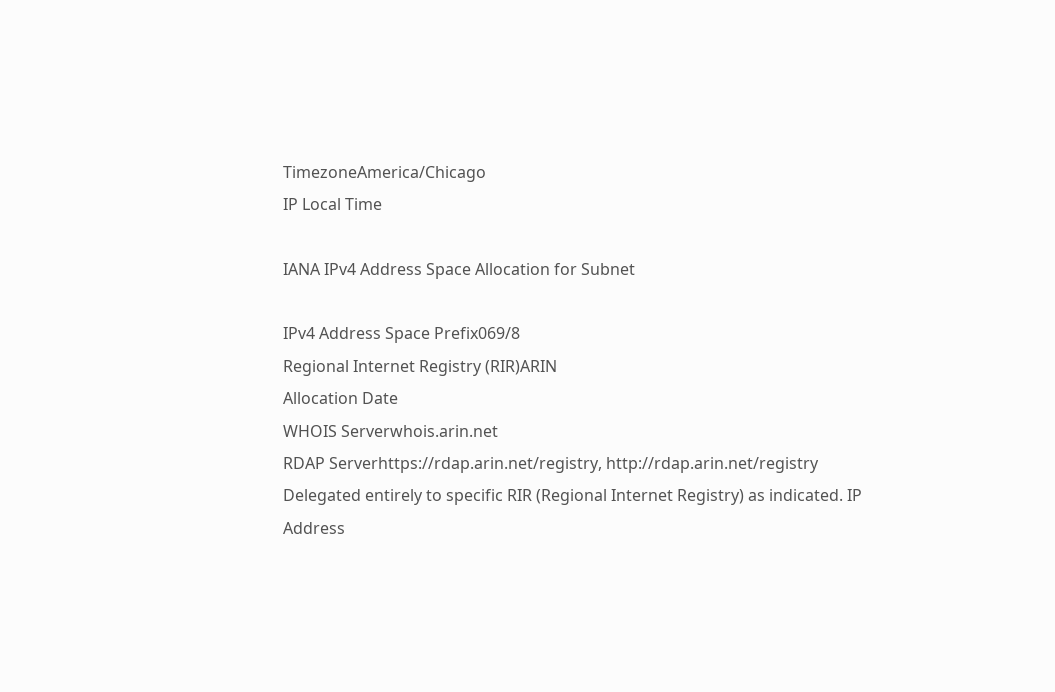TimezoneAmerica/Chicago
IP Local Time

IANA IPv4 Address Space Allocation for Subnet

IPv4 Address Space Prefix069/8
Regional Internet Registry (RIR)ARIN
Allocation Date
WHOIS Serverwhois.arin.net
RDAP Serverhttps://rdap.arin.net/registry, http://rdap.arin.net/registry
Delegated entirely to specific RIR (Regional Internet Registry) as indicated. IP Address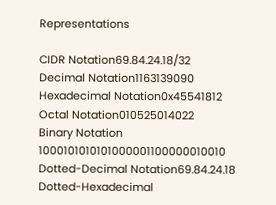Representations

CIDR Notation69.84.24.18/32
Decimal Notation1163139090
Hexadecimal Notation0x45541812
Octal Notation010525014022
Binary Notation 1000101010101000001100000010010
Dotted-Decimal Notation69.84.24.18
Dotted-Hexadecimal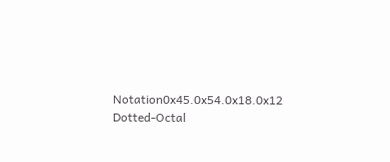Notation0x45.0x54.0x18.0x12
Dotted-Octal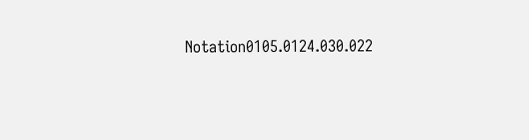Notation0105.0124.030.022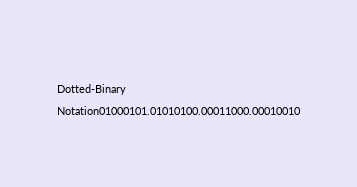Dotted-Binary Notation01000101.01010100.00011000.00010010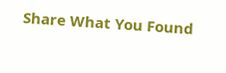Share What You Found